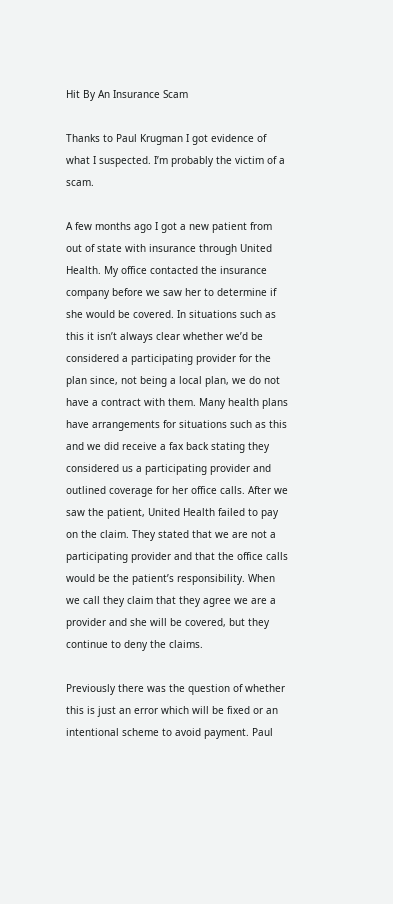Hit By An Insurance Scam

Thanks to Paul Krugman I got evidence of what I suspected. I’m probably the victim of a scam.

A few months ago I got a new patient from out of state with insurance through United Health. My office contacted the insurance company before we saw her to determine if she would be covered. In situations such as this it isn’t always clear whether we’d be considered a participating provider for the plan since, not being a local plan, we do not have a contract with them. Many health plans have arrangements for situations such as this and we did receive a fax back stating they considered us a participating provider and outlined coverage for her office calls. After we saw the patient, United Health failed to pay on the claim. They stated that we are not a participating provider and that the office calls would be the patient’s responsibility. When we call they claim that they agree we are a provider and she will be covered, but they continue to deny the claims.

Previously there was the question of whether this is just an error which will be fixed or an intentional scheme to avoid payment. Paul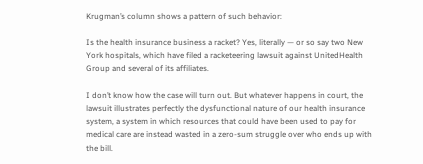Krugman’s column shows a pattern of such behavior:

Is the health insurance business a racket? Yes, literally — or so say two New York hospitals, which have filed a racketeering lawsuit against UnitedHealth Group and several of its affiliates.

I don’t know how the case will turn out. But whatever happens in court, the lawsuit illustrates perfectly the dysfunctional nature of our health insurance system, a system in which resources that could have been used to pay for medical care are instead wasted in a zero-sum struggle over who ends up with the bill.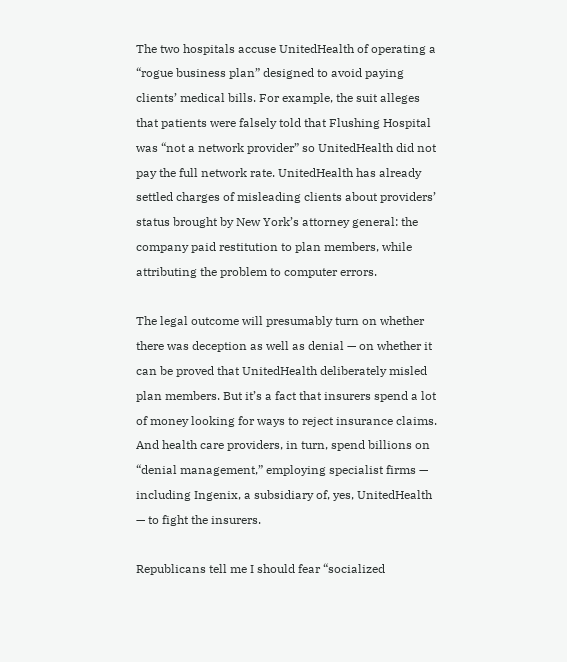The two hospitals accuse UnitedHealth of operating a “rogue business plan” designed to avoid paying clients’ medical bills. For example, the suit alleges that patients were falsely told that Flushing Hospital was “not a network provider” so UnitedHealth did not pay the full network rate. UnitedHealth has already settled charges of misleading clients about providers’ status brought by New York’s attorney general: the company paid restitution to plan members, while attributing the problem to computer errors.

The legal outcome will presumably turn on whether there was deception as well as denial — on whether it can be proved that UnitedHealth deliberately misled plan members. But it’s a fact that insurers spend a lot of money looking for ways to reject insurance claims. And health care providers, in turn, spend billions on “denial management,” employing specialist firms — including Ingenix, a subsidiary of, yes, UnitedHealth — to fight the insurers.

Republicans tell me I should fear “socialized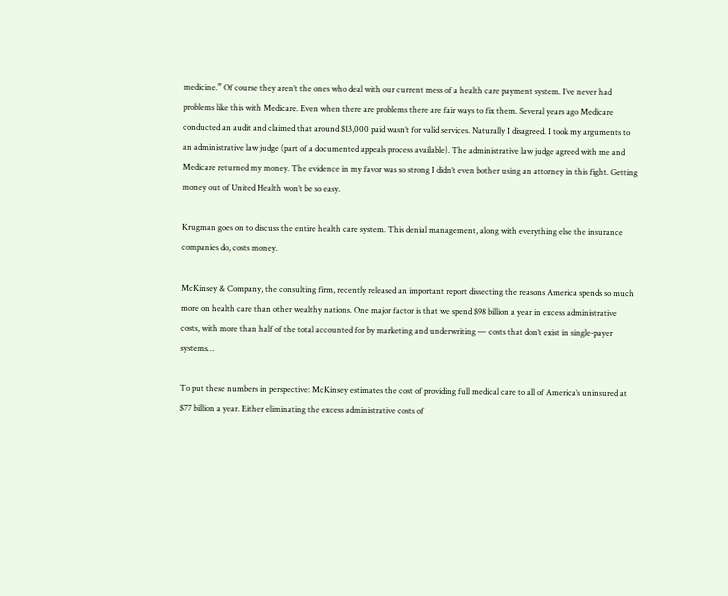medicine.” Of course they aren’t the ones who deal with our current mess of a health care payment system. I’ve never had problems like this with Medicare. Even when there are problems there are fair ways to fix them. Several years ago Medicare conducted an audit and claimed that around $13,000 paid wasn’t for valid services. Naturally I disagreed. I took my arguments to an administrative law judge (part of a documented appeals process available). The administrative law judge agreed with me and Medicare returned my money. The evidence in my favor was so strong I didn’t even bother using an attorney in this fight. Getting money out of United Health won’t be so easy.

Krugman goes on to discuss the entire health care system. This denial management, along with everything else the insurance companies do, costs money.

McKinsey & Company, the consulting firm, recently released an important report dissecting the reasons America spends so much more on health care than other wealthy nations. One major factor is that we spend $98 billion a year in excess administrative costs, with more than half of the total accounted for by marketing and underwriting — costs that don’t exist in single-payer systems…

To put these numbers in perspective: McKinsey estimates the cost of providing full medical care to all of America’s uninsured at $77 billion a year. Either eliminating the excess administrative costs of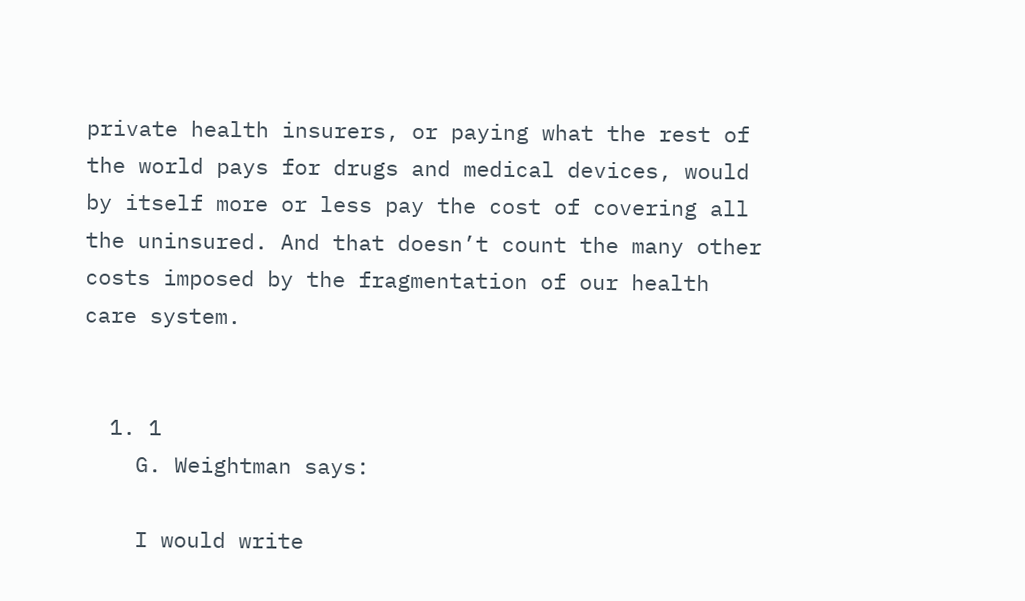private health insurers, or paying what the rest of the world pays for drugs and medical devices, would by itself more or less pay the cost of covering all the uninsured. And that doesn’t count the many other costs imposed by the fragmentation of our health care system.


  1. 1
    G. Weightman says:

    I would write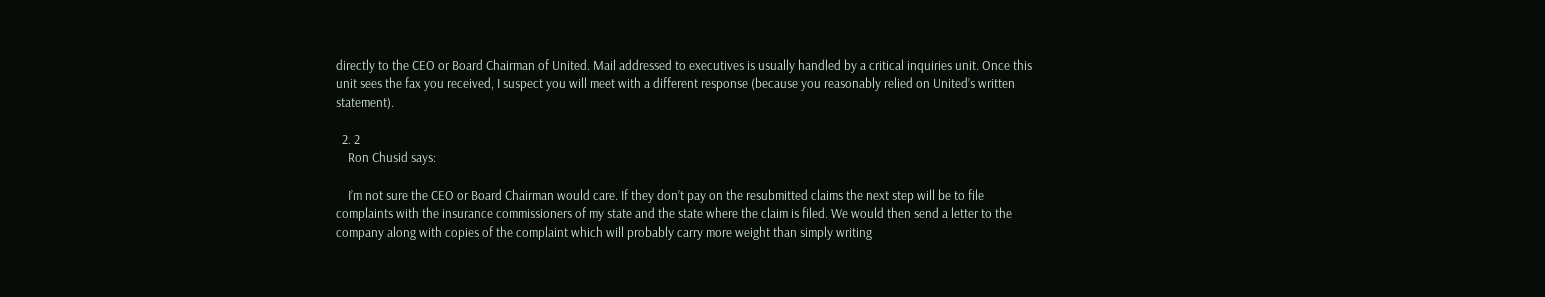directly to the CEO or Board Chairman of United. Mail addressed to executives is usually handled by a critical inquiries unit. Once this unit sees the fax you received, I suspect you will meet with a different response (because you reasonably relied on United’s written statement).

  2. 2
    Ron Chusid says:

    I’m not sure the CEO or Board Chairman would care. If they don’t pay on the resubmitted claims the next step will be to file complaints with the insurance commissioners of my state and the state where the claim is filed. We would then send a letter to the company along with copies of the complaint which will probably carry more weight than simply writing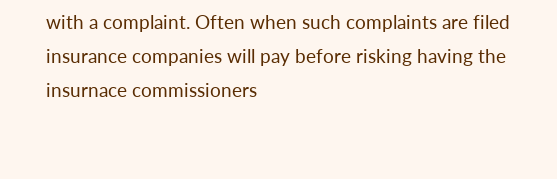with a complaint. Often when such complaints are filed insurance companies will pay before risking having the insurnace commissioners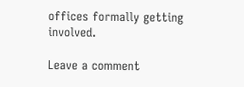offices formally getting involved.

Leave a comment